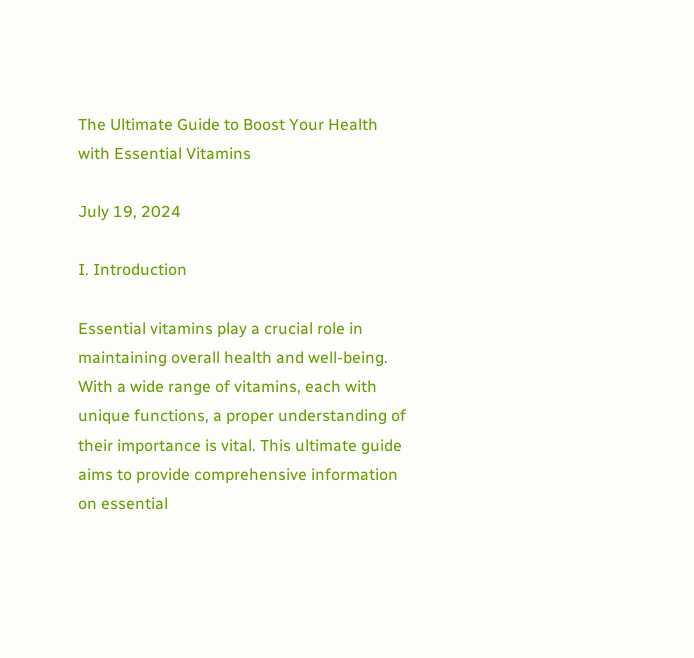The Ultimate Guide to Boost Your Health with Essential Vitamins

July 19, 2024

I. Introduction

Essential vitamins play a crucial role in maintaining overall health and well-being. With a wide range of vitamins, each with unique functions, a proper understanding of their importance is vital. This ultimate guide aims to provide comprehensive information on essential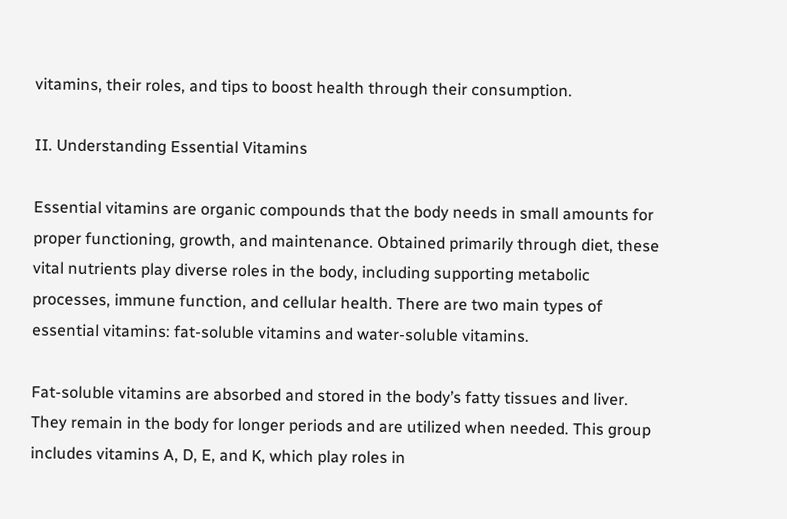vitamins, their roles, and tips to boost health through their consumption.

II. Understanding Essential Vitamins

Essential vitamins are organic compounds that the body needs in small amounts for proper functioning, growth, and maintenance. Obtained primarily through diet, these vital nutrients play diverse roles in the body, including supporting metabolic processes, immune function, and cellular health. There are two main types of essential vitamins: fat-soluble vitamins and water-soluble vitamins.

Fat-soluble vitamins are absorbed and stored in the body’s fatty tissues and liver. They remain in the body for longer periods and are utilized when needed. This group includes vitamins A, D, E, and K, which play roles in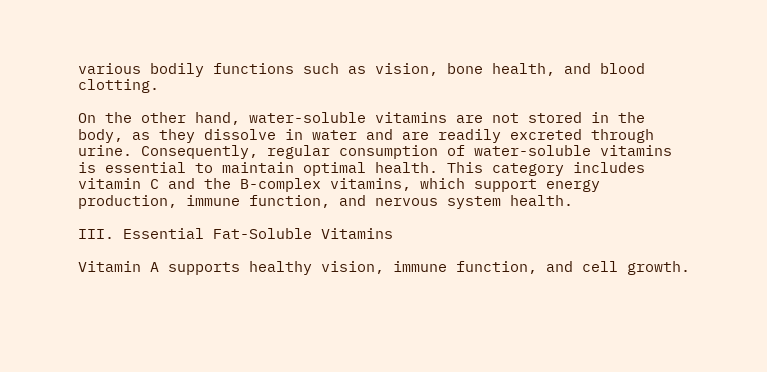various bodily functions such as vision, bone health, and blood clotting.

On the other hand, water-soluble vitamins are not stored in the body, as they dissolve in water and are readily excreted through urine. Consequently, regular consumption of water-soluble vitamins is essential to maintain optimal health. This category includes vitamin C and the B-complex vitamins, which support energy production, immune function, and nervous system health.

III. Essential Fat-Soluble Vitamins

Vitamin A supports healthy vision, immune function, and cell growth.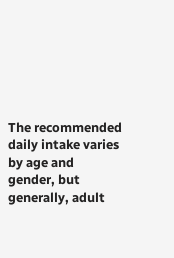The recommended daily intake varies by age and gender, but generally, adult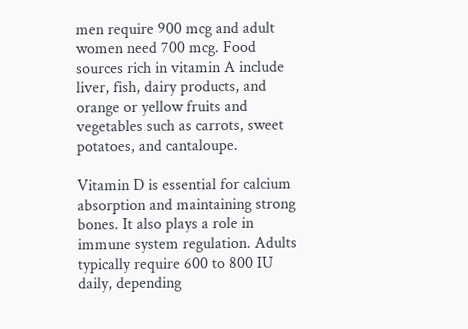men require 900 mcg and adult women need 700 mcg. Food sources rich in vitamin A include liver, fish, dairy products, and orange or yellow fruits and vegetables such as carrots, sweet potatoes, and cantaloupe.

Vitamin D is essential for calcium absorption and maintaining strong bones. It also plays a role in immune system regulation. Adults typically require 600 to 800 IU daily, depending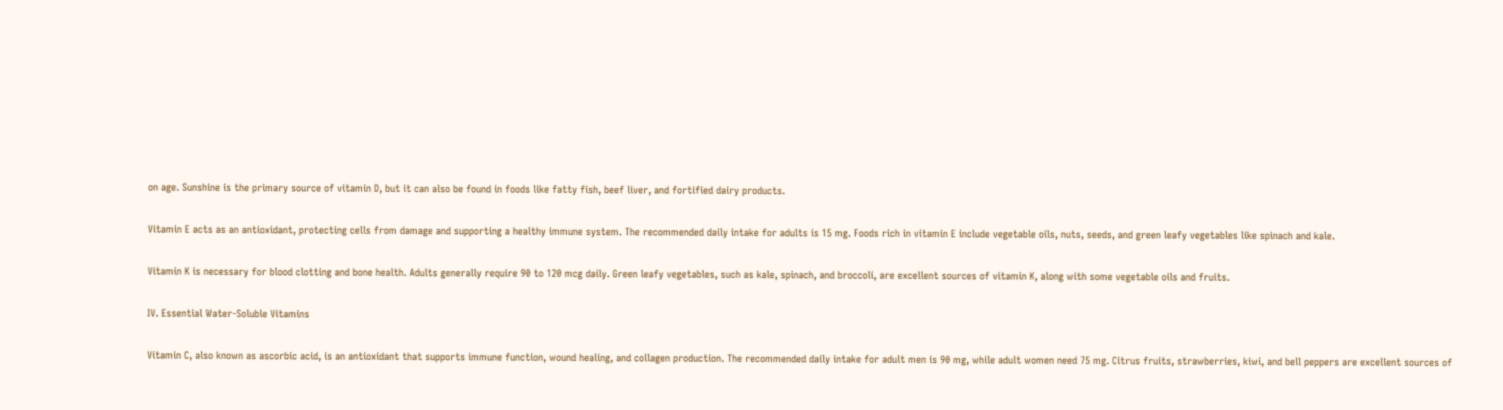on age. Sunshine is the primary source of vitamin D, but it can also be found in foods like fatty fish, beef liver, and fortified dairy products.

Vitamin E acts as an antioxidant, protecting cells from damage and supporting a healthy immune system. The recommended daily intake for adults is 15 mg. Foods rich in vitamin E include vegetable oils, nuts, seeds, and green leafy vegetables like spinach and kale.

Vitamin K is necessary for blood clotting and bone health. Adults generally require 90 to 120 mcg daily. Green leafy vegetables, such as kale, spinach, and broccoli, are excellent sources of vitamin K, along with some vegetable oils and fruits.

IV. Essential Water-Soluble Vitamins

Vitamin C, also known as ascorbic acid, is an antioxidant that supports immune function, wound healing, and collagen production. The recommended daily intake for adult men is 90 mg, while adult women need 75 mg. Citrus fruits, strawberries, kiwi, and bell peppers are excellent sources of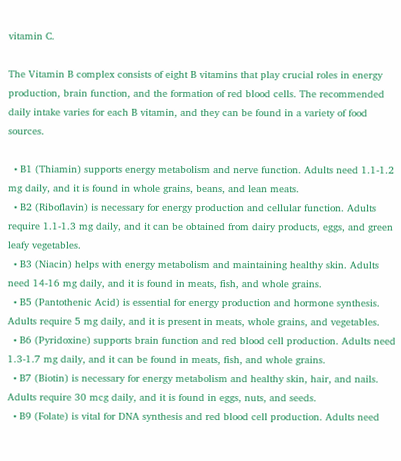vitamin C.

The Vitamin B complex consists of eight B vitamins that play crucial roles in energy production, brain function, and the formation of red blood cells. The recommended daily intake varies for each B vitamin, and they can be found in a variety of food sources.

  • B1 (Thiamin) supports energy metabolism and nerve function. Adults need 1.1-1.2 mg daily, and it is found in whole grains, beans, and lean meats.
  • B2 (Riboflavin) is necessary for energy production and cellular function. Adults require 1.1-1.3 mg daily, and it can be obtained from dairy products, eggs, and green leafy vegetables.
  • B3 (Niacin) helps with energy metabolism and maintaining healthy skin. Adults need 14-16 mg daily, and it is found in meats, fish, and whole grains.
  • B5 (Pantothenic Acid) is essential for energy production and hormone synthesis. Adults require 5 mg daily, and it is present in meats, whole grains, and vegetables.
  • B6 (Pyridoxine) supports brain function and red blood cell production. Adults need 1.3-1.7 mg daily, and it can be found in meats, fish, and whole grains.
  • B7 (Biotin) is necessary for energy metabolism and healthy skin, hair, and nails. Adults require 30 mcg daily, and it is found in eggs, nuts, and seeds.
  • B9 (Folate) is vital for DNA synthesis and red blood cell production. Adults need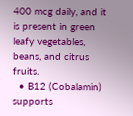400 mcg daily, and it is present in green leafy vegetables, beans, and citrus fruits.
  • B12 (Cobalamin) supports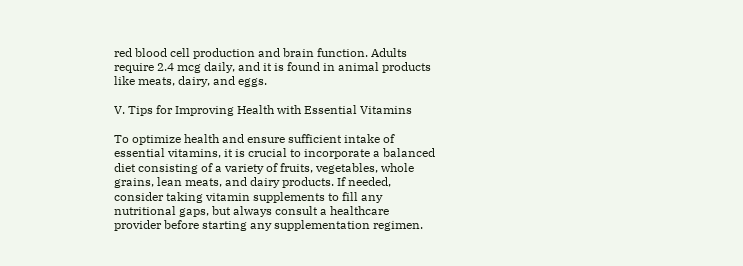red blood cell production and brain function. Adults require 2.4 mcg daily, and it is found in animal products like meats, dairy, and eggs.

V. Tips for Improving Health with Essential Vitamins

To optimize health and ensure sufficient intake of essential vitamins, it is crucial to incorporate a balanced diet consisting of a variety of fruits, vegetables, whole grains, lean meats, and dairy products. If needed, consider taking vitamin supplements to fill any nutritional gaps, but always consult a healthcare provider before starting any supplementation regimen.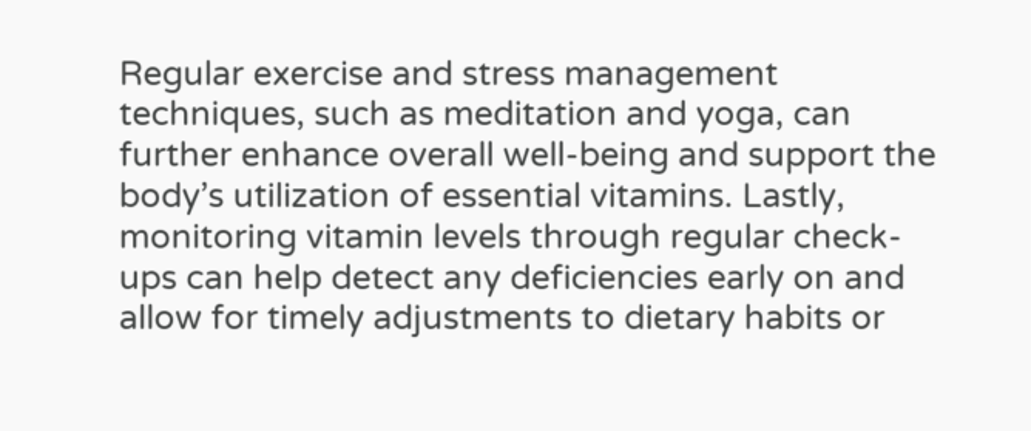Regular exercise and stress management techniques, such as meditation and yoga, can further enhance overall well-being and support the body’s utilization of essential vitamins. Lastly, monitoring vitamin levels through regular check-ups can help detect any deficiencies early on and allow for timely adjustments to dietary habits or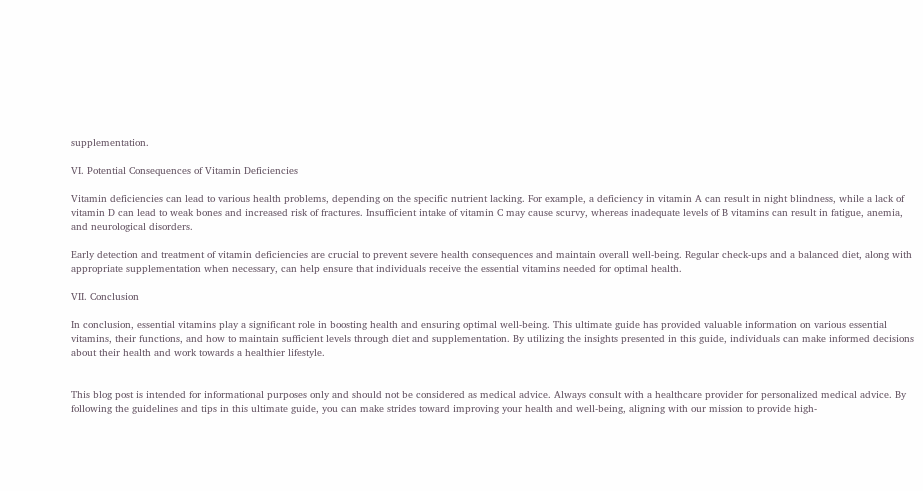supplementation.

VI. Potential Consequences of Vitamin Deficiencies

Vitamin deficiencies can lead to various health problems, depending on the specific nutrient lacking. For example, a deficiency in vitamin A can result in night blindness, while a lack of vitamin D can lead to weak bones and increased risk of fractures. Insufficient intake of vitamin C may cause scurvy, whereas inadequate levels of B vitamins can result in fatigue, anemia, and neurological disorders.

Early detection and treatment of vitamin deficiencies are crucial to prevent severe health consequences and maintain overall well-being. Regular check-ups and a balanced diet, along with appropriate supplementation when necessary, can help ensure that individuals receive the essential vitamins needed for optimal health.

VII. Conclusion

In conclusion, essential vitamins play a significant role in boosting health and ensuring optimal well-being. This ultimate guide has provided valuable information on various essential vitamins, their functions, and how to maintain sufficient levels through diet and supplementation. By utilizing the insights presented in this guide, individuals can make informed decisions about their health and work towards a healthier lifestyle.


This blog post is intended for informational purposes only and should not be considered as medical advice. Always consult with a healthcare provider for personalized medical advice. By following the guidelines and tips in this ultimate guide, you can make strides toward improving your health and well-being, aligning with our mission to provide high-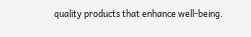quality products that enhance well-being.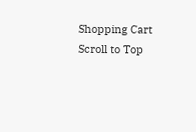Shopping Cart
Scroll to Top